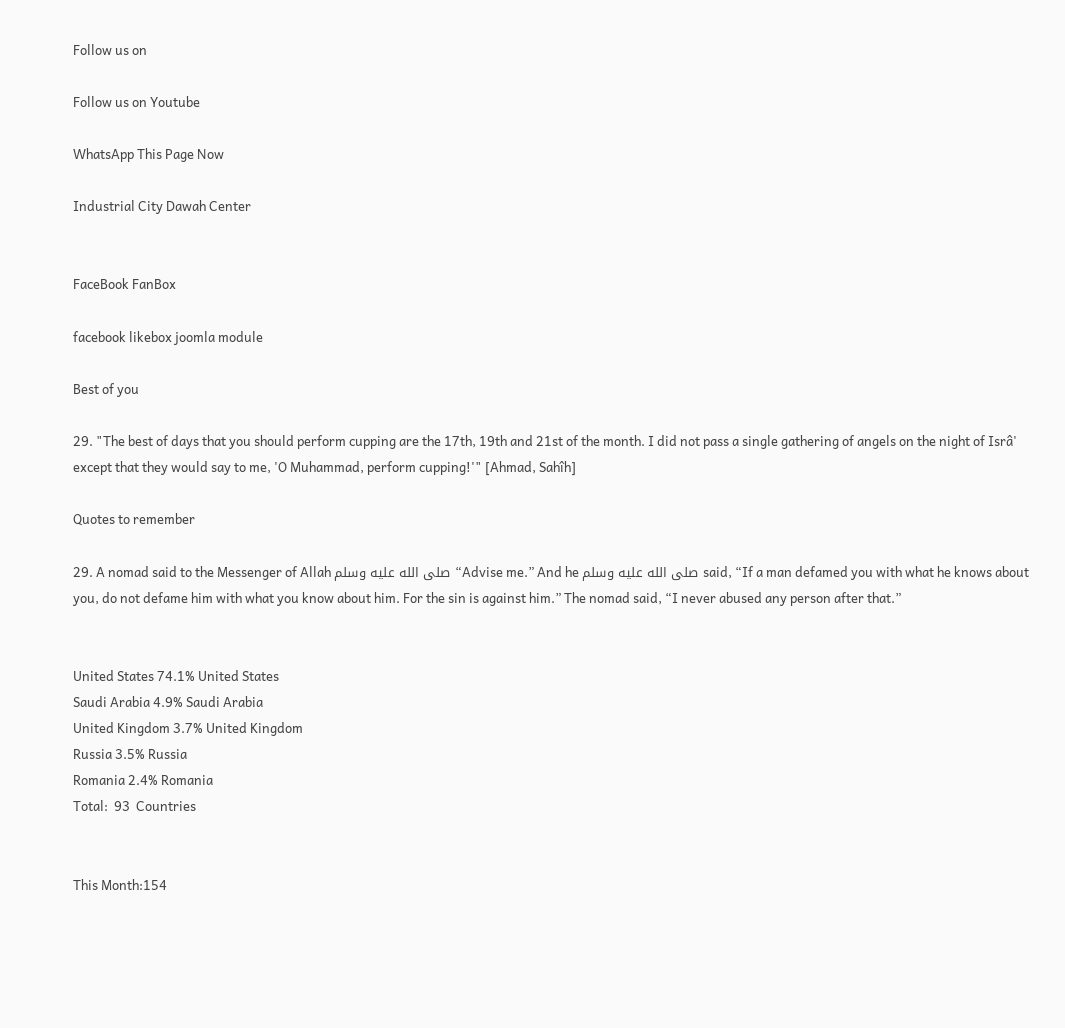Follow us on

Follow us on Youtube

WhatsApp This Page Now

Industrial City Dawah Center


FaceBook FanBox

facebook likebox joomla module

Best of you

29. "The best of days that you should perform cupping are the 17th, 19th and 21st of the month. I did not pass a single gathering of angels on the night of Isrâ' except that they would say to me, 'O Muhammad, perform cupping!'" [Ahmad, Sahîh]

Quotes to remember

29. A nomad said to the Messenger of Allah صلى الله عليه وسلم “Advise me.” And he صلى الله عليه وسلم said, “If a man defamed you with what he knows about you, do not defame him with what you know about him. For the sin is against him.” The nomad said, “I never abused any person after that.”


United States 74.1% United States
Saudi Arabia 4.9% Saudi Arabia
United Kingdom 3.7% United Kingdom
Russia 3.5% Russia
Romania 2.4% Romania
Total:  93  Countries


This Month:154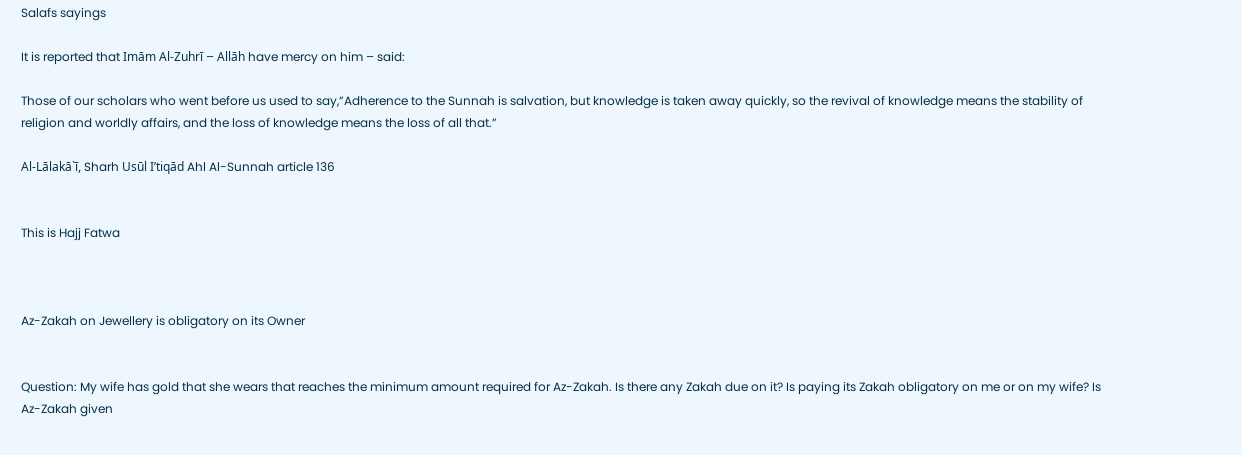Salafs sayings

It is reported that Imām Al-Zuhrī – Allāh have mercy on him – said:

Those of our scholars who went before us used to say,”Adherence to the Sunnah is salvation, but knowledge is taken away quickly, so the revival of knowledge means the stability of religion and worldly affairs, and the loss of knowledge means the loss of all that.”

Al-Lālakā`ī, Sharh Usūl I’tiqād Ahl Al-Sunnah article 136


This is Hajj Fatwa



Az-Zakah on Jewellery is obligatory on its Owner


Question: My wife has gold that she wears that reaches the minimum amount required for Az-Zakah. Is there any Zakah due on it? Is paying its Zakah obligatory on me or on my wife? Is Az-Zakah given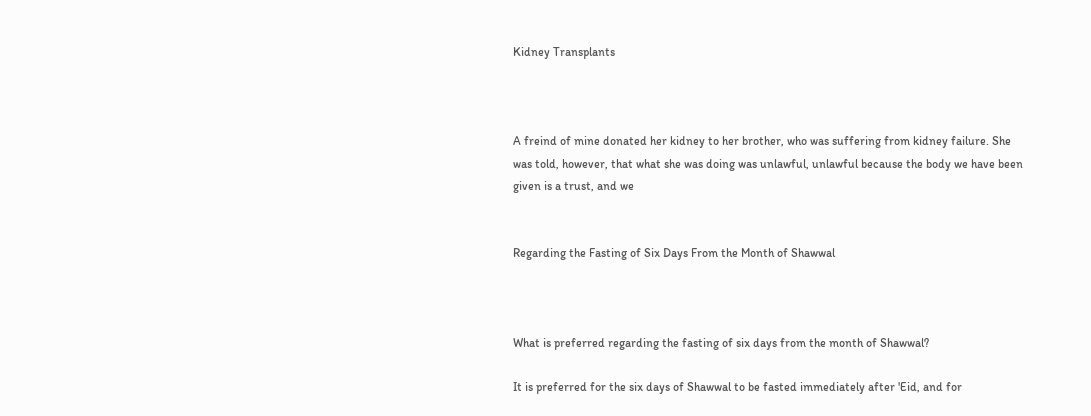Kidney Transplants



A freind of mine donated her kidney to her brother, who was suffering from kidney failure. She was told, however, that what she was doing was unlawful, unlawful because the body we have been given is a trust, and we


Regarding the Fasting of Six Days From the Month of Shawwal



What is preferred regarding the fasting of six days from the month of Shawwal?

It is preferred for the six days of Shawwal to be fasted immediately after 'Eid, and for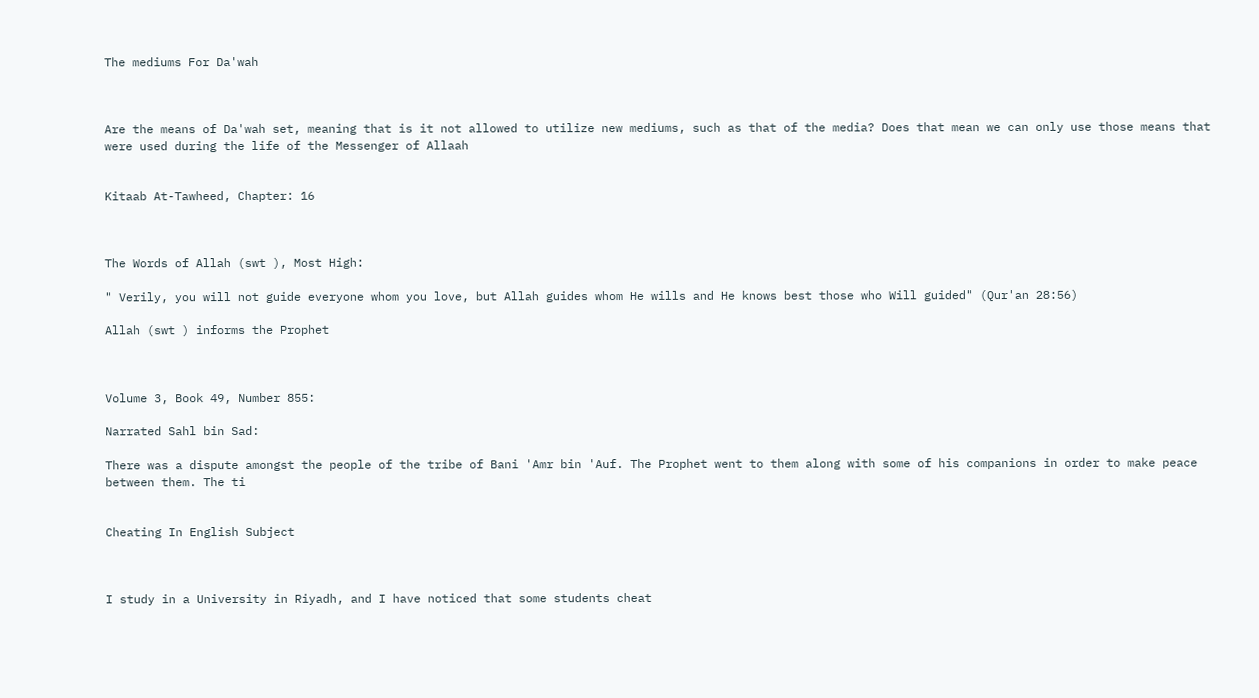The mediums For Da'wah



Are the means of Da'wah set, meaning that is it not allowed to utilize new mediums, such as that of the media? Does that mean we can only use those means that were used during the life of the Messenger of Allaah


Kitaab At-Tawheed, Chapter: 16



The Words of Allah (swt ), Most High:

" Verily, you will not guide everyone whom you love, but Allah guides whom He wills and He knows best those who Will guided" (Qur'an 28:56)

Allah (swt ) informs the Prophet



Volume 3, Book 49, Number 855:

Narrated Sahl bin Sad:

There was a dispute amongst the people of the tribe of Bani 'Amr bin 'Auf. The Prophet went to them along with some of his companions in order to make peace between them. The ti


Cheating In English Subject



I study in a University in Riyadh, and I have noticed that some students cheat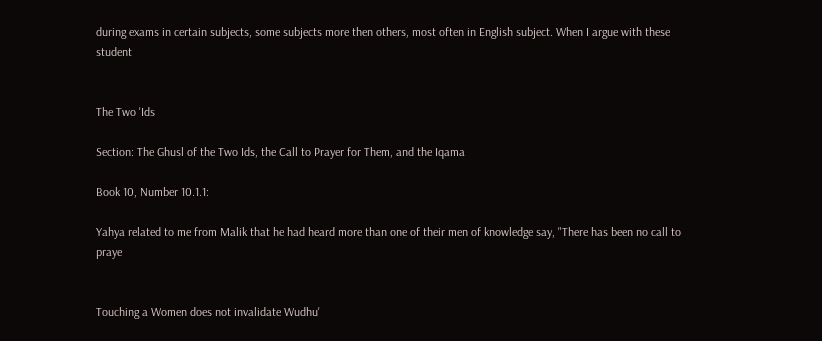during exams in certain subjects, some subjects more then others, most often in English subject. When I argue with these student


The Two 'Ids

Section: The Ghusl of the Two Ids, the Call to Prayer for Them, and the Iqama

Book 10, Number 10.1.1:

Yahya related to me from Malik that he had heard more than one of their men of knowledge say, "There has been no call to praye


Touching a Women does not invalidate Wudhu'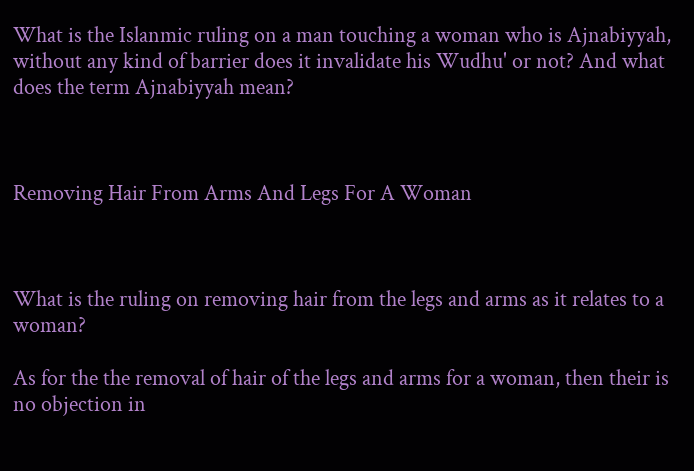What is the Islanmic ruling on a man touching a woman who is Ajnabiyyah, without any kind of barrier does it invalidate his Wudhu' or not? And what does the term Ajnabiyyah mean?



Removing Hair From Arms And Legs For A Woman



What is the ruling on removing hair from the legs and arms as it relates to a woman?

As for the the removal of hair of the legs and arms for a woman, then their is no objection in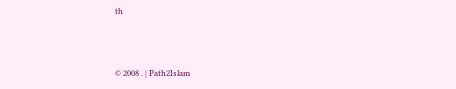th



© 2008 . | Path2Islam